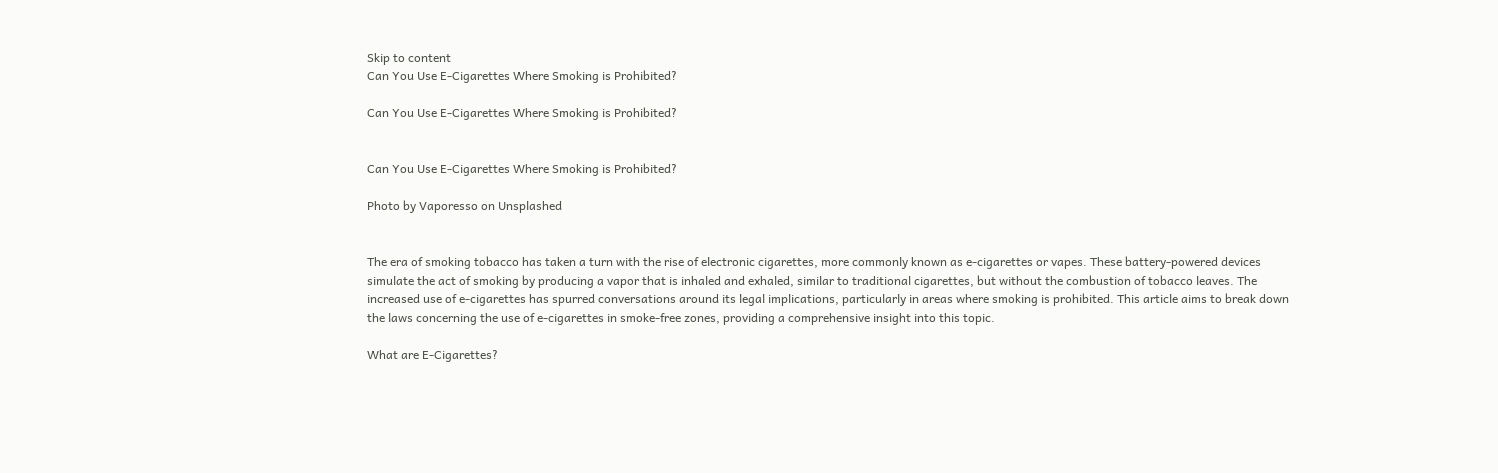Skip to content
Can You Use E-Cigarettes Where Smoking is Prohibited?

Can You Use E-Cigarettes Where Smoking is Prohibited?


Can You Use E-Cigarettes Where Smoking is Prohibited?

Photo by Vaporesso on Unsplashed


The era of smoking tobacco has taken a turn with the rise of electronic cigarettes, more commonly known as e-cigarettes or vapes. These battery-powered devices simulate the act of smoking by producing a vapor that is inhaled and exhaled, similar to traditional cigarettes, but without the combustion of tobacco leaves. The increased use of e-cigarettes has spurred conversations around its legal implications, particularly in areas where smoking is prohibited. This article aims to break down the laws concerning the use of e-cigarettes in smoke-free zones, providing a comprehensive insight into this topic.

What are E-Cigarettes?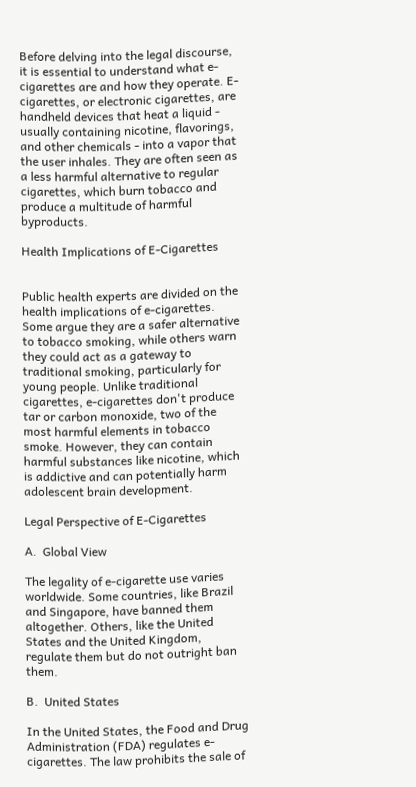Before delving into the legal discourse, it is essential to understand what e-cigarettes are and how they operate. E-cigarettes, or electronic cigarettes, are handheld devices that heat a liquid - usually containing nicotine, flavorings, and other chemicals - into a vapor that the user inhales. They are often seen as a less harmful alternative to regular cigarettes, which burn tobacco and produce a multitude of harmful byproducts.

Health Implications of E-Cigarettes


Public health experts are divided on the health implications of e-cigarettes. Some argue they are a safer alternative to tobacco smoking, while others warn they could act as a gateway to traditional smoking, particularly for young people. Unlike traditional cigarettes, e-cigarettes don't produce tar or carbon monoxide, two of the most harmful elements in tobacco smoke. However, they can contain harmful substances like nicotine, which is addictive and can potentially harm adolescent brain development.

Legal Perspective of E-Cigarettes

A.  Global View

The legality of e-cigarette use varies worldwide. Some countries, like Brazil and Singapore, have banned them altogether. Others, like the United States and the United Kingdom, regulate them but do not outright ban them.

B.  United States

In the United States, the Food and Drug Administration (FDA) regulates e-cigarettes. The law prohibits the sale of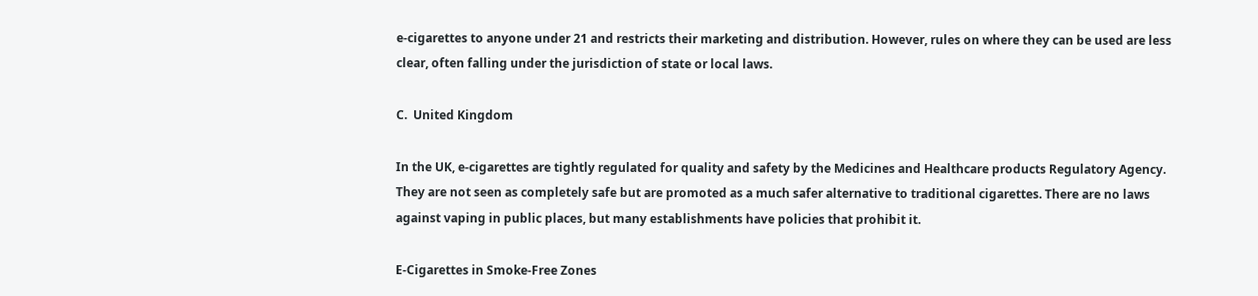e-cigarettes to anyone under 21 and restricts their marketing and distribution. However, rules on where they can be used are less clear, often falling under the jurisdiction of state or local laws.

C.  United Kingdom

In the UK, e-cigarettes are tightly regulated for quality and safety by the Medicines and Healthcare products Regulatory Agency. They are not seen as completely safe but are promoted as a much safer alternative to traditional cigarettes. There are no laws against vaping in public places, but many establishments have policies that prohibit it.

E-Cigarettes in Smoke-Free Zones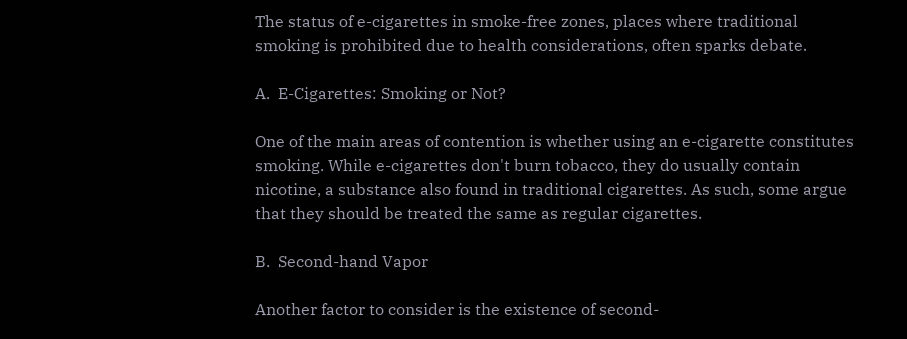The status of e-cigarettes in smoke-free zones, places where traditional smoking is prohibited due to health considerations, often sparks debate.

A.  E-Cigarettes: Smoking or Not?

One of the main areas of contention is whether using an e-cigarette constitutes smoking. While e-cigarettes don't burn tobacco, they do usually contain nicotine, a substance also found in traditional cigarettes. As such, some argue that they should be treated the same as regular cigarettes.

B.  Second-hand Vapor

Another factor to consider is the existence of second-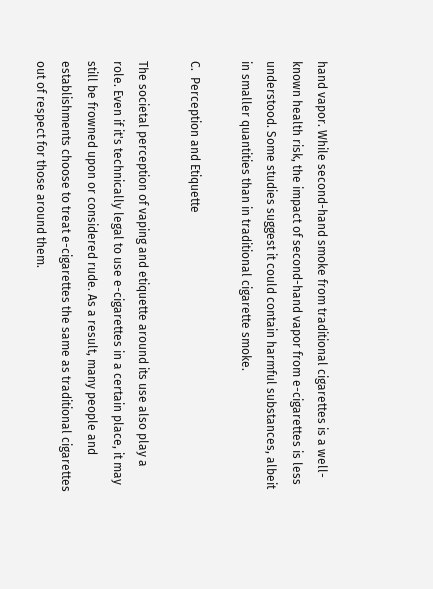hand vapor. While second-hand smoke from traditional cigarettes is a well-known health risk, the impact of second-hand vapor from e-cigarettes is less understood. Some studies suggest it could contain harmful substances, albeit in smaller quantities than in traditional cigarette smoke.

C.  Perception and Etiquette

The societal perception of vaping and etiquette around its use also play a role. Even if it's technically legal to use e-cigarettes in a certain place, it may still be frowned upon or considered rude. As a result, many people and establishments choose to treat e-cigarettes the same as traditional cigarettes out of respect for those around them.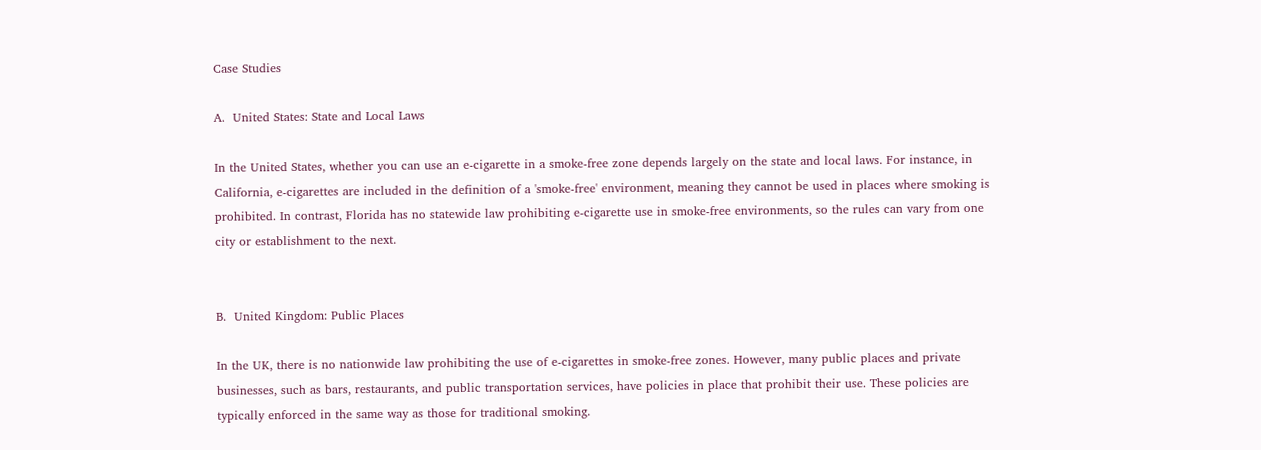Case Studies

A.  United States: State and Local Laws

In the United States, whether you can use an e-cigarette in a smoke-free zone depends largely on the state and local laws. For instance, in California, e-cigarettes are included in the definition of a 'smoke-free' environment, meaning they cannot be used in places where smoking is prohibited. In contrast, Florida has no statewide law prohibiting e-cigarette use in smoke-free environments, so the rules can vary from one city or establishment to the next.


B.  United Kingdom: Public Places

In the UK, there is no nationwide law prohibiting the use of e-cigarettes in smoke-free zones. However, many public places and private businesses, such as bars, restaurants, and public transportation services, have policies in place that prohibit their use. These policies are typically enforced in the same way as those for traditional smoking.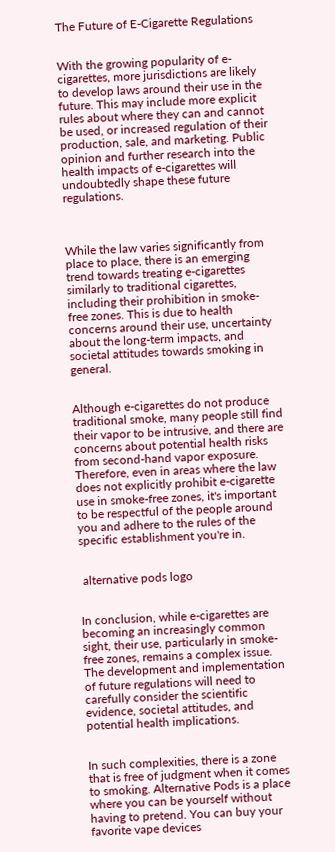The Future of E-Cigarette Regulations


With the growing popularity of e-cigarettes, more jurisdictions are likely to develop laws around their use in the future. This may include more explicit rules about where they can and cannot be used, or increased regulation of their production, sale, and marketing. Public opinion and further research into the health impacts of e-cigarettes will undoubtedly shape these future regulations.



While the law varies significantly from place to place, there is an emerging trend towards treating e-cigarettes similarly to traditional cigarettes, including their prohibition in smoke-free zones. This is due to health concerns around their use, uncertainty about the long-term impacts, and societal attitudes towards smoking in general.


Although e-cigarettes do not produce traditional smoke, many people still find their vapor to be intrusive, and there are concerns about potential health risks from second-hand vapor exposure. Therefore, even in areas where the law does not explicitly prohibit e-cigarette use in smoke-free zones, it's important to be respectful of the people around you and adhere to the rules of the specific establishment you're in.


 alternative pods logo


In conclusion, while e-cigarettes are becoming an increasingly common sight, their use, particularly in smoke-free zones, remains a complex issue. The development and implementation of future regulations will need to carefully consider the scientific evidence, societal attitudes, and potential health implications.


In such complexities, there is a zone that is free of judgment when it comes to smoking. Alternative Pods is a place where you can be yourself without having to pretend. You can buy your favorite vape devices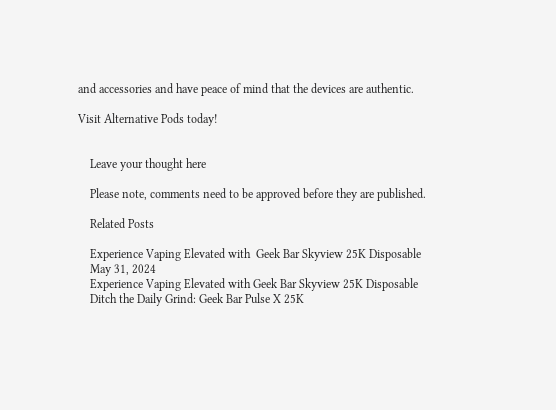and accessories and have peace of mind that the devices are authentic.

Visit Alternative Pods today!


    Leave your thought here

    Please note, comments need to be approved before they are published.

    Related Posts

    Experience Vaping Elevated with  Geek Bar Skyview 25K Disposable
    May 31, 2024
    Experience Vaping Elevated with Geek Bar Skyview 25K Disposable
    Ditch the Daily Grind: Geek Bar Pulse X 25K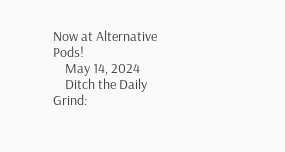Now at Alternative Pods!
    May 14, 2024
    Ditch the Daily Grind: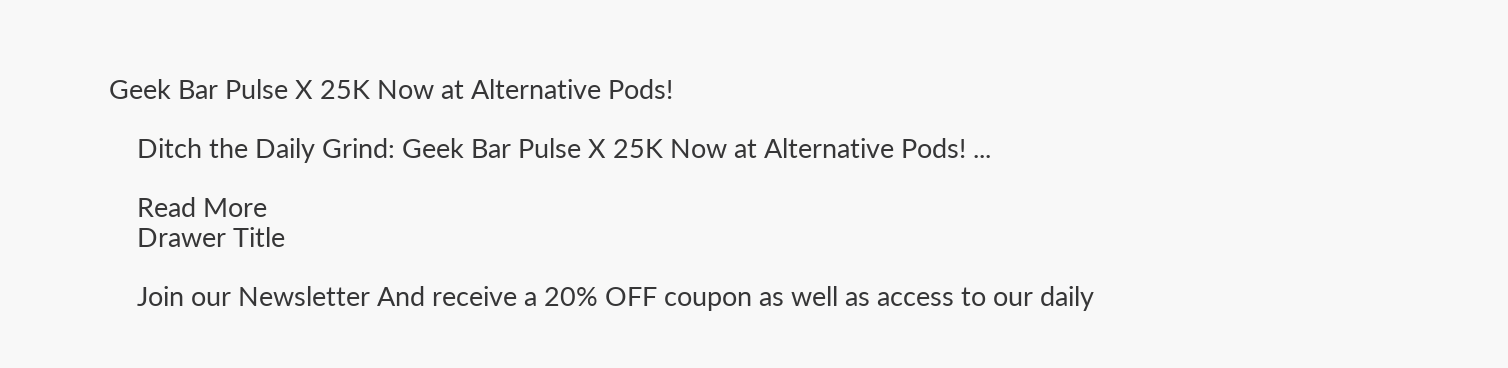Geek Bar Pulse X 25K Now at Alternative Pods!

    Ditch the Daily Grind: Geek Bar Pulse X 25K Now at Alternative Pods! ...

    Read More
    Drawer Title

    Join our Newsletter And receive a 20% OFF coupon as well as access to our daily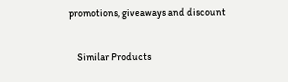promotions, giveaways and discount

    Similar Products